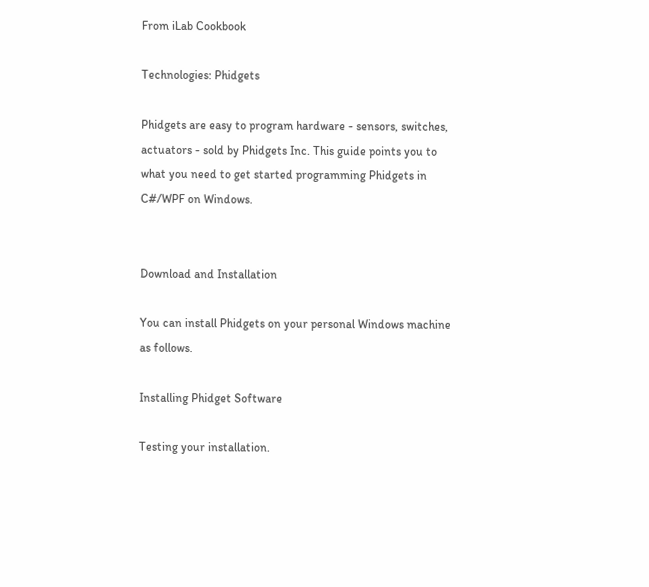From iLab Cookbook

Technologies: Phidgets

Phidgets are easy to program hardware - sensors, switches, actuators - sold by Phidgets Inc. This guide points you to what you need to get started programming Phidgets in C#/WPF on Windows.


Download and Installation

You can install Phidgets on your personal Windows machine as follows.

Installing Phidget Software

Testing your installation.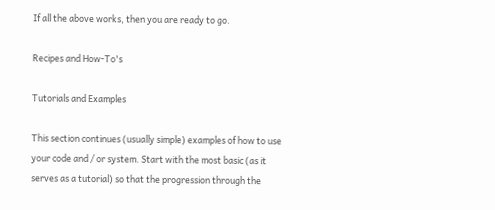If all the above works, then you are ready to go.

Recipes and How-To's

Tutorials and Examples

This section continues (usually simple) examples of how to use your code and / or system. Start with the most basic (as it serves as a tutorial) so that the progression through the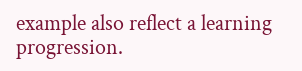example also reflect a learning progression.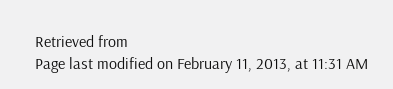Retrieved from
Page last modified on February 11, 2013, at 11:31 AM